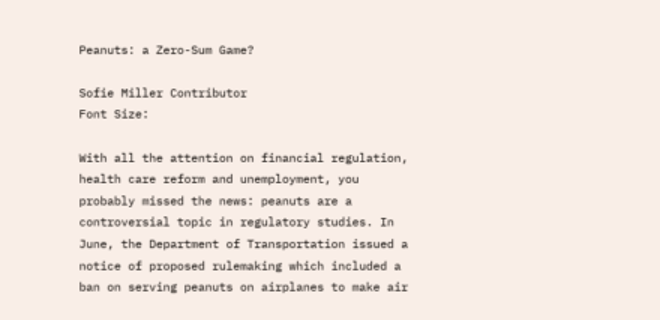Peanuts: a Zero-Sum Game?

Sofie Miller Contributor
Font Size:

With all the attention on financial regulation, health care reform and unemployment, you probably missed the news: peanuts are a controversial topic in regulatory studies. In June, the Department of Transportation issued a notice of proposed rulemaking which included a ban on serving peanuts on airplanes to make air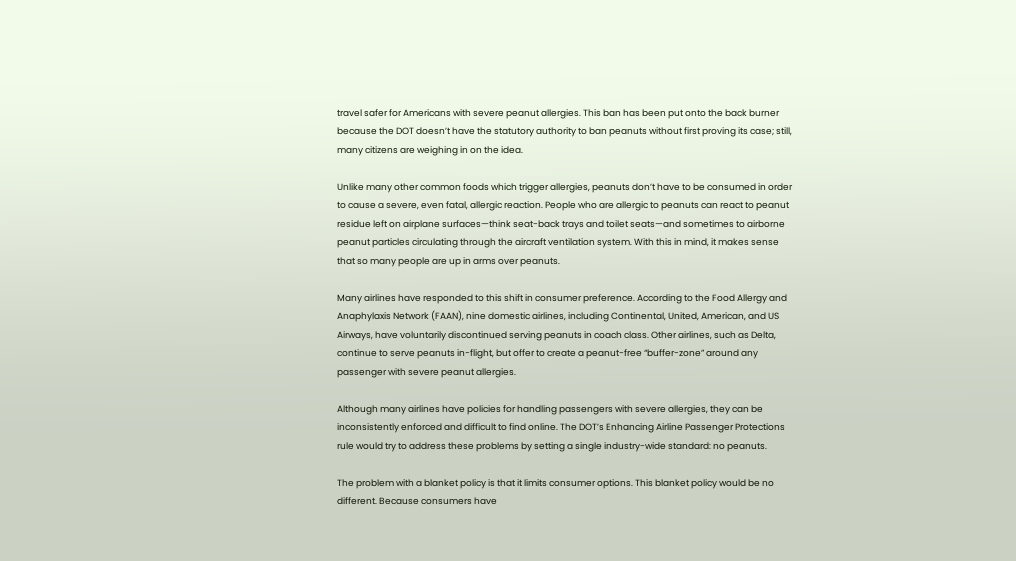travel safer for Americans with severe peanut allergies. This ban has been put onto the back burner because the DOT doesn’t have the statutory authority to ban peanuts without first proving its case; still, many citizens are weighing in on the idea.

Unlike many other common foods which trigger allergies, peanuts don’t have to be consumed in order to cause a severe, even fatal, allergic reaction. People who are allergic to peanuts can react to peanut residue left on airplane surfaces—think seat-back trays and toilet seats—and sometimes to airborne peanut particles circulating through the aircraft ventilation system. With this in mind, it makes sense that so many people are up in arms over peanuts.

Many airlines have responded to this shift in consumer preference. According to the Food Allergy and Anaphylaxis Network (FAAN), nine domestic airlines, including Continental, United, American, and US Airways, have voluntarily discontinued serving peanuts in coach class. Other airlines, such as Delta, continue to serve peanuts in-flight, but offer to create a peanut-free “buffer-zone” around any passenger with severe peanut allergies.

Although many airlines have policies for handling passengers with severe allergies, they can be inconsistently enforced and difficult to find online. The DOT’s Enhancing Airline Passenger Protections rule would try to address these problems by setting a single industry-wide standard: no peanuts.

The problem with a blanket policy is that it limits consumer options. This blanket policy would be no different. Because consumers have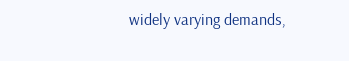widely varying demands,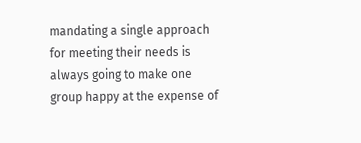mandating a single approach for meeting their needs is always going to make one group happy at the expense of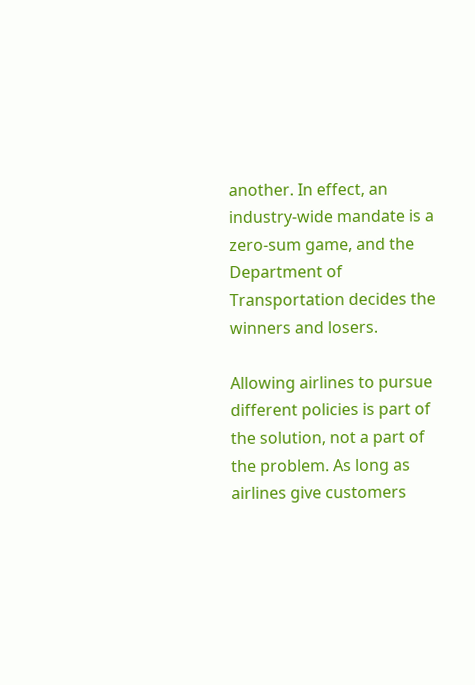another. In effect, an industry-wide mandate is a zero-sum game, and the Department of Transportation decides the winners and losers.

Allowing airlines to pursue different policies is part of the solution, not a part of the problem. As long as airlines give customers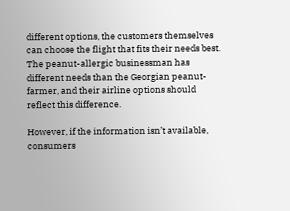different options, the customers themselves can choose the flight that fits their needs best. The peanut-allergic businessman has different needs than the Georgian peanut-farmer, and their airline options should reflect this difference.

However, if the information isn’t available, consumers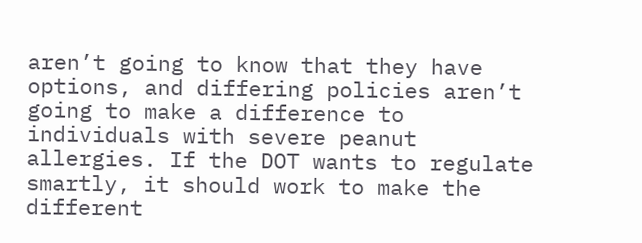aren’t going to know that they have options, and differing policies aren’t going to make a difference to individuals with severe peanut allergies. If the DOT wants to regulate smartly, it should work to make the different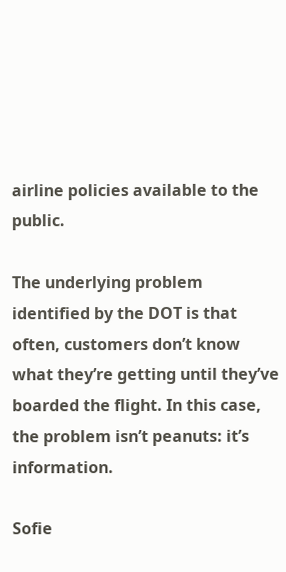airline policies available to the public.

The underlying problem identified by the DOT is that often, customers don’t know what they’re getting until they’ve boarded the flight. In this case, the problem isn’t peanuts: it’s information.

Sofie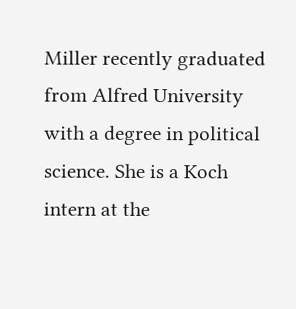Miller recently graduated from Alfred University with a degree in political science. She is a Koch intern at the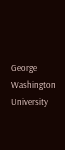George Washington University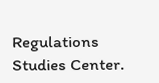Regulations Studies Center.